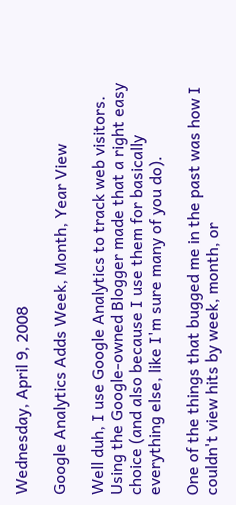Wednesday, April 9, 2008

Google Analytics Adds Week, Month, Year View

Well duh, I use Google Analytics to track web visitors. Using the Google-owned Blogger made that a right easy choice (and also because I use them for basically everything else, like I'm sure many of you do).

One of the things that bugged me in the past was how I couldn't view hits by week, month, or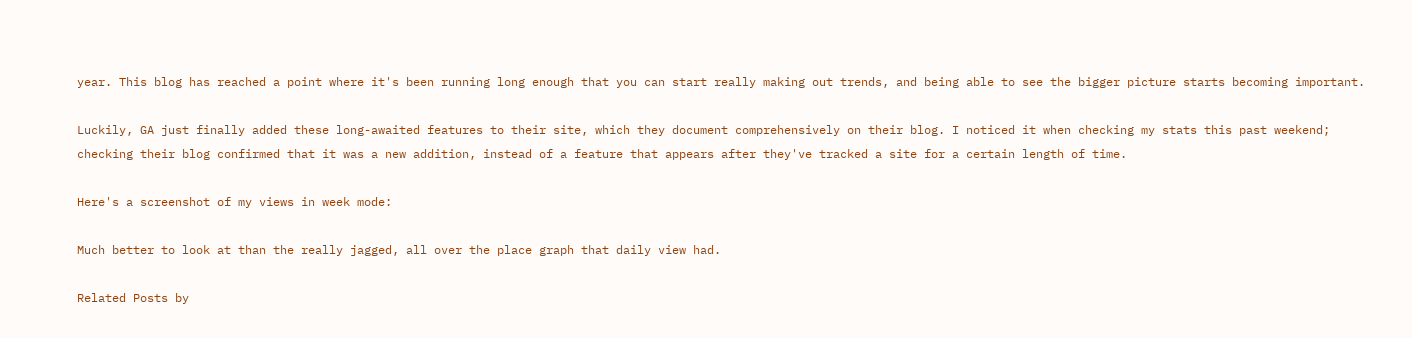year. This blog has reached a point where it's been running long enough that you can start really making out trends, and being able to see the bigger picture starts becoming important.

Luckily, GA just finally added these long-awaited features to their site, which they document comprehensively on their blog. I noticed it when checking my stats this past weekend; checking their blog confirmed that it was a new addition, instead of a feature that appears after they've tracked a site for a certain length of time.

Here's a screenshot of my views in week mode:

Much better to look at than the really jagged, all over the place graph that daily view had.

Related Posts by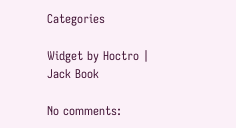Categories

Widget by Hoctro | Jack Book

No comments: